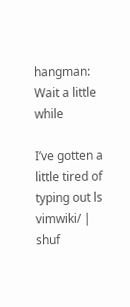hangman: Wait a little while

I’ve gotten a little tired of typing out ls vimwiki/ | shuf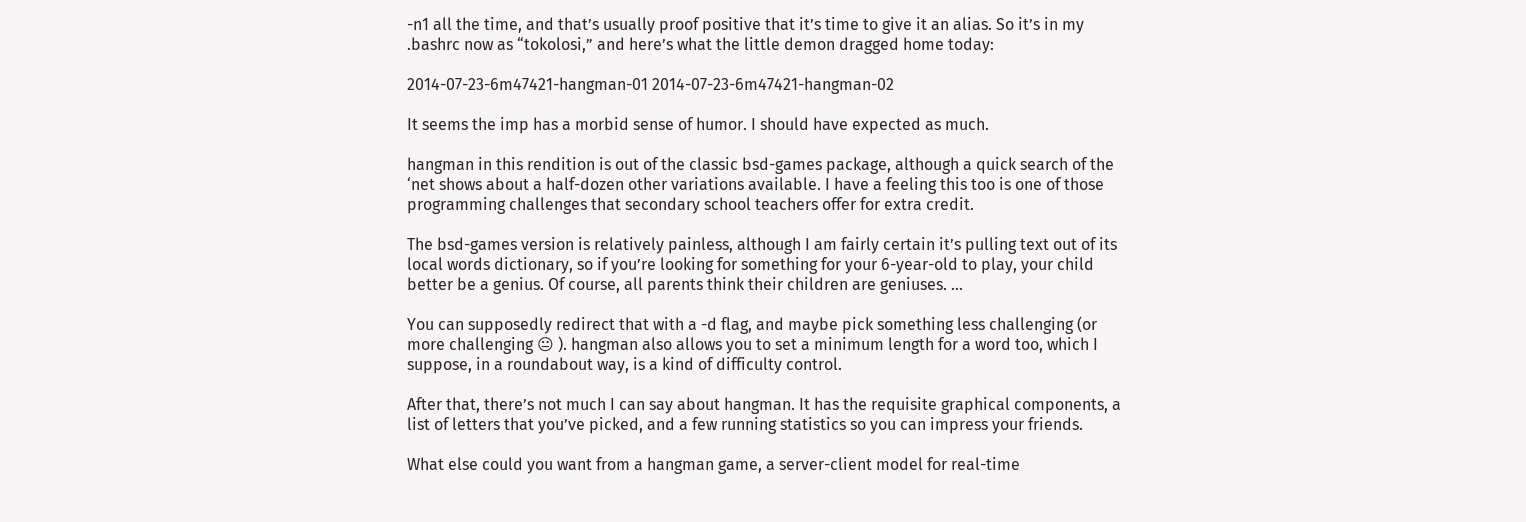-n1 all the time, and that’s usually proof positive that it’s time to give it an alias. So it’s in my .bashrc now as “tokolosi,” and here’s what the little demon dragged home today:

2014-07-23-6m47421-hangman-01 2014-07-23-6m47421-hangman-02

It seems the imp has a morbid sense of humor. I should have expected as much.

hangman in this rendition is out of the classic bsd-games package, although a quick search of the ‘net shows about a half-dozen other variations available. I have a feeling this too is one of those programming challenges that secondary school teachers offer for extra credit.

The bsd-games version is relatively painless, although I am fairly certain it’s pulling text out of its local words dictionary, so if you’re looking for something for your 6-year-old to play, your child better be a genius. Of course, all parents think their children are geniuses. …

You can supposedly redirect that with a -d flag, and maybe pick something less challenging (or more challenging 😐 ). hangman also allows you to set a minimum length for a word too, which I suppose, in a roundabout way, is a kind of difficulty control.

After that, there’s not much I can say about hangman. It has the requisite graphical components, a list of letters that you’ve picked, and a few running statistics so you can impress your friends.

What else could you want from a hangman game, a server-client model for real-time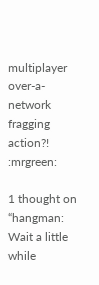multiplayer over-a-network fragging action?! :mrgreen:

1 thought on “hangman: Wait a little while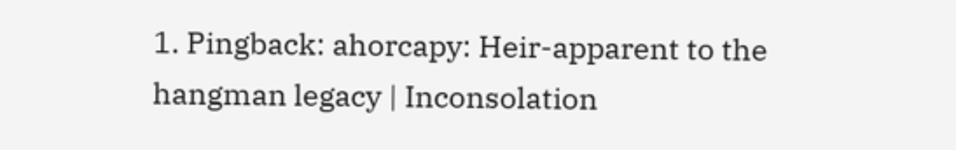1. Pingback: ahorcapy: Heir-apparent to the hangman legacy | Inconsolation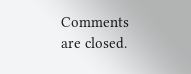Comments are closed.